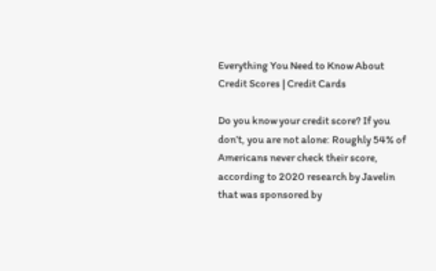Everything You Need to Know About Credit Scores | Credit Cards

Do you know your credit score? If you don’t, you are not alone: Roughly 54% of Americans never check their score, according to 2020 research by Javelin that was sponsored by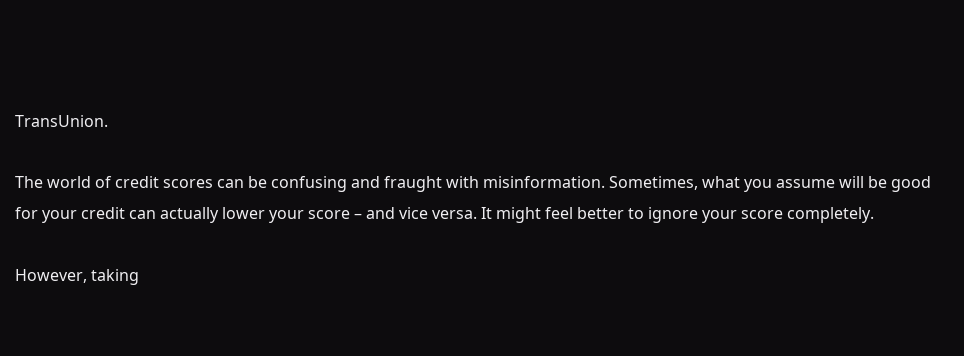TransUnion.

The world of credit scores can be confusing and fraught with misinformation. Sometimes, what you assume will be good for your credit can actually lower your score – and vice versa. It might feel better to ignore your score completely.

However, taking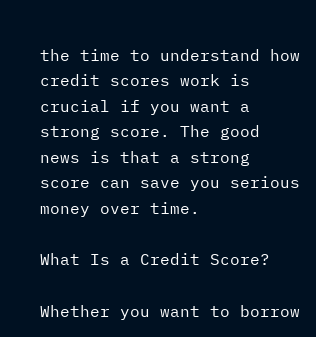the time to understand how credit scores work is crucial if you want a strong score. The good news is that a strong score can save you serious money over time.

What Is a Credit Score?

Whether you want to borrow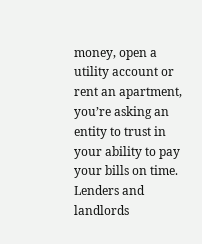money, open a utility account or rent an apartment, you’re asking an entity to trust in your ability to pay your bills on time. Lenders and landlords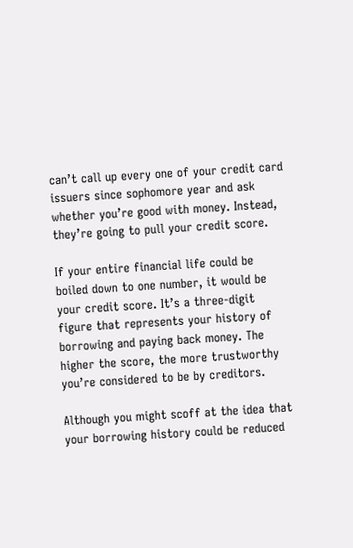can’t call up every one of your credit card issuers since sophomore year and ask whether you’re good with money. Instead, they’re going to pull your credit score.

If your entire financial life could be boiled down to one number, it would be your credit score. It’s a three-digit figure that represents your history of borrowing and paying back money. The higher the score, the more trustworthy you’re considered to be by creditors.

Although you might scoff at the idea that your borrowing history could be reduced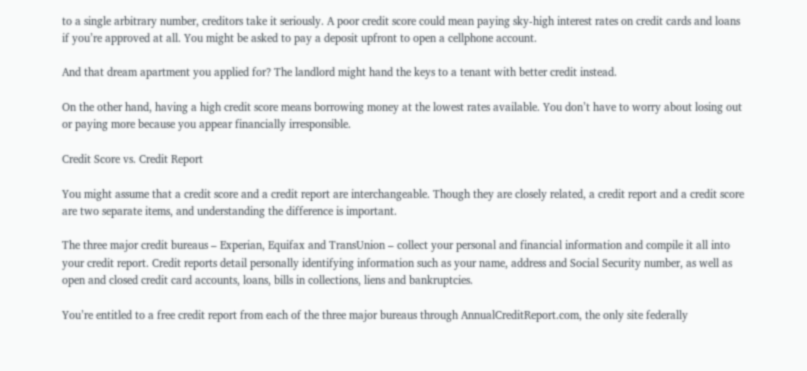to a single arbitrary number, creditors take it seriously. A poor credit score could mean paying sky-high interest rates on credit cards and loans if you’re approved at all. You might be asked to pay a deposit upfront to open a cellphone account.

And that dream apartment you applied for? The landlord might hand the keys to a tenant with better credit instead.

On the other hand, having a high credit score means borrowing money at the lowest rates available. You don’t have to worry about losing out or paying more because you appear financially irresponsible.

Credit Score vs. Credit Report

You might assume that a credit score and a credit report are interchangeable. Though they are closely related, a credit report and a credit score are two separate items, and understanding the difference is important.

The three major credit bureaus – Experian, Equifax and TransUnion – collect your personal and financial information and compile it all into your credit report. Credit reports detail personally identifying information such as your name, address and Social Security number, as well as open and closed credit card accounts, loans, bills in collections, liens and bankruptcies.

You’re entitled to a free credit report from each of the three major bureaus through AnnualCreditReport.com, the only site federally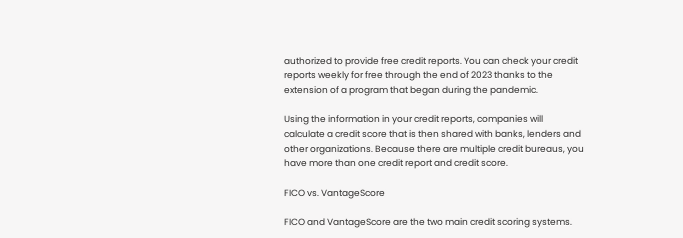authorized to provide free credit reports. You can check your credit reports weekly for free through the end of 2023 thanks to the extension of a program that began during the pandemic.

Using the information in your credit reports, companies will calculate a credit score that is then shared with banks, lenders and other organizations. Because there are multiple credit bureaus, you have more than one credit report and credit score.

FICO vs. VantageScore

FICO and VantageScore are the two main credit scoring systems.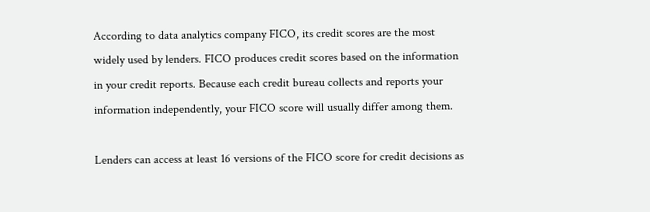According to data analytics company FICO, its credit scores are the most widely used by lenders. FICO produces credit scores based on the information in your credit reports. Because each credit bureau collects and reports your information independently, your FICO score will usually differ among them.

Lenders can access at least 16 versions of the FICO score for credit decisions as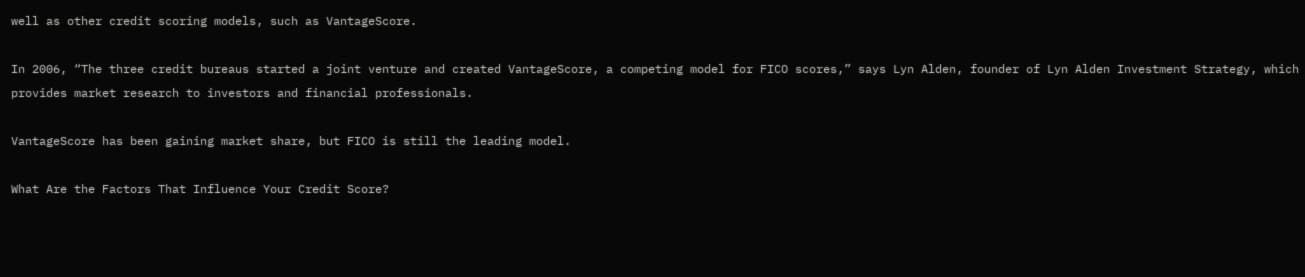well as other credit scoring models, such as VantageScore.

In 2006, “The three credit bureaus started a joint venture and created VantageScore, a competing model for FICO scores,” says Lyn Alden, founder of Lyn Alden Investment Strategy, which provides market research to investors and financial professionals.

VantageScore has been gaining market share, but FICO is still the leading model.

What Are the Factors That Influence Your Credit Score?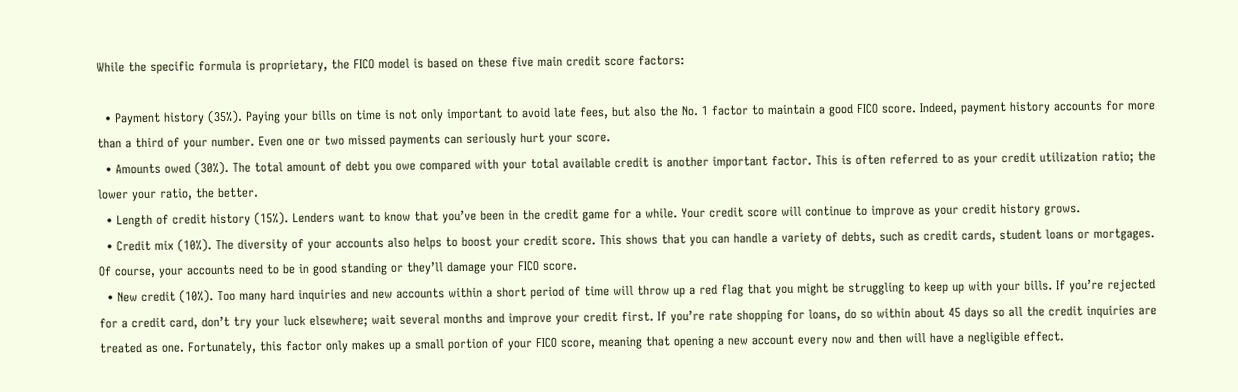While the specific formula is proprietary, the FICO model is based on these five main credit score factors:

  • Payment history (35%). Paying your bills on time is not only important to avoid late fees, but also the No. 1 factor to maintain a good FICO score. Indeed, payment history accounts for more than a third of your number. Even one or two missed payments can seriously hurt your score.
  • Amounts owed (30%). The total amount of debt you owe compared with your total available credit is another important factor. This is often referred to as your credit utilization ratio; the lower your ratio, the better.
  • Length of credit history (15%). Lenders want to know that you’ve been in the credit game for a while. Your credit score will continue to improve as your credit history grows.
  • Credit mix (10%). The diversity of your accounts also helps to boost your credit score. This shows that you can handle a variety of debts, such as credit cards, student loans or mortgages. Of course, your accounts need to be in good standing or they’ll damage your FICO score.
  • New credit (10%). Too many hard inquiries and new accounts within a short period of time will throw up a red flag that you might be struggling to keep up with your bills. If you’re rejected for a credit card, don’t try your luck elsewhere; wait several months and improve your credit first. If you’re rate shopping for loans, do so within about 45 days so all the credit inquiries are treated as one. Fortunately, this factor only makes up a small portion of your FICO score, meaning that opening a new account every now and then will have a negligible effect.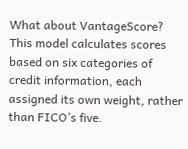What about VantageScore? This model calculates scores based on six categories of credit information, each assigned its own weight, rather than FICO’s five.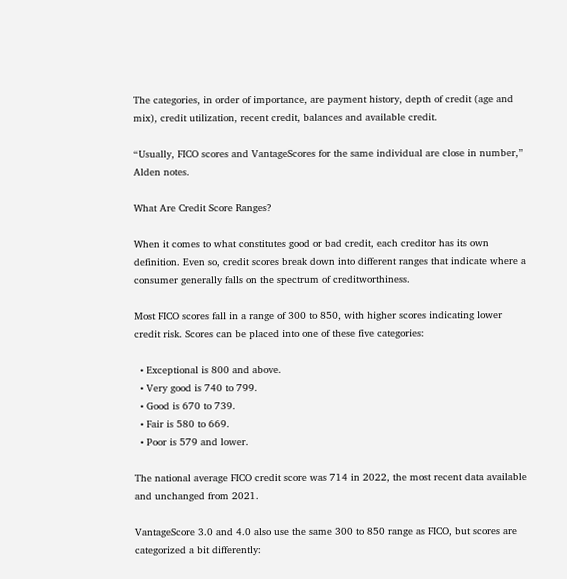The categories, in order of importance, are payment history, depth of credit (age and mix), credit utilization, recent credit, balances and available credit.

“Usually, FICO scores and VantageScores for the same individual are close in number,” Alden notes.

What Are Credit Score Ranges?

When it comes to what constitutes good or bad credit, each creditor has its own definition. Even so, credit scores break down into different ranges that indicate where a consumer generally falls on the spectrum of creditworthiness.

Most FICO scores fall in a range of 300 to 850, with higher scores indicating lower credit risk. Scores can be placed into one of these five categories:

  • Exceptional is 800 and above.
  • Very good is 740 to 799.
  • Good is 670 to 739.
  • Fair is 580 to 669.
  • Poor is 579 and lower.

The national average FICO credit score was 714 in 2022, the most recent data available and unchanged from 2021.

VantageScore 3.0 and 4.0 also use the same 300 to 850 range as FICO, but scores are categorized a bit differently: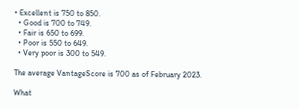• Excellent is 750 to 850.
  • Good is 700 to 749.
  • Fair is 650 to 699.
  • Poor is 550 to 649.
  • Very poor is 300 to 549.

The average VantageScore is 700 as of February 2023.

What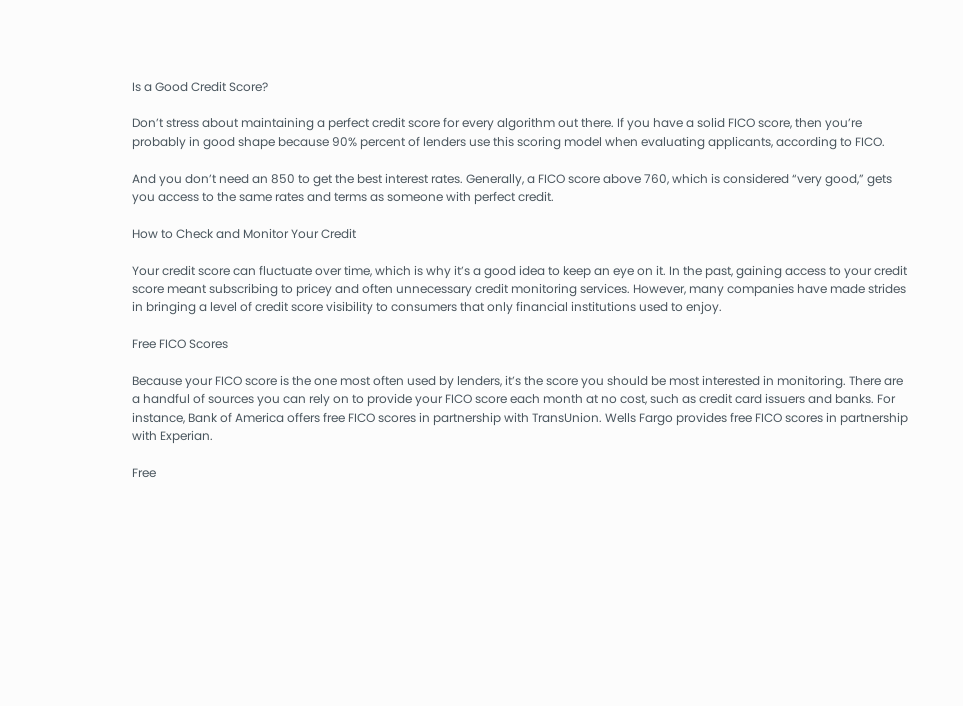Is a Good Credit Score?

Don’t stress about maintaining a perfect credit score for every algorithm out there. If you have a solid FICO score, then you’re probably in good shape because 90% percent of lenders use this scoring model when evaluating applicants, according to FICO.

And you don’t need an 850 to get the best interest rates. Generally, a FICO score above 760, which is considered “very good,” gets you access to the same rates and terms as someone with perfect credit.

How to Check and Monitor Your Credit

Your credit score can fluctuate over time, which is why it’s a good idea to keep an eye on it. In the past, gaining access to your credit score meant subscribing to pricey and often unnecessary credit monitoring services. However, many companies have made strides in bringing a level of credit score visibility to consumers that only financial institutions used to enjoy.

Free FICO Scores

Because your FICO score is the one most often used by lenders, it’s the score you should be most interested in monitoring. There are a handful of sources you can rely on to provide your FICO score each month at no cost, such as credit card issuers and banks. For instance, Bank of America offers free FICO scores in partnership with TransUnion. Wells Fargo provides free FICO scores in partnership with Experian.

Free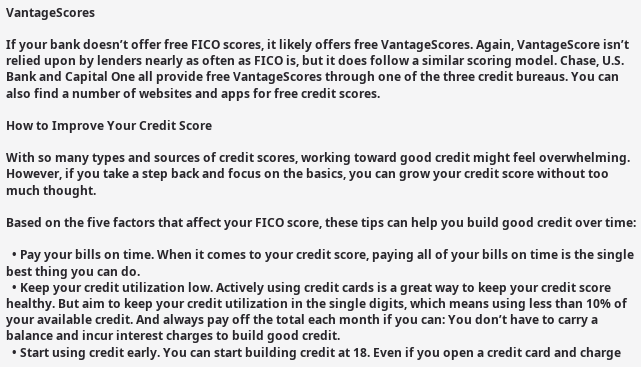VantageScores

If your bank doesn’t offer free FICO scores, it likely offers free VantageScores. Again, VantageScore isn’t relied upon by lenders nearly as often as FICO is, but it does follow a similar scoring model. Chase, U.S. Bank and Capital One all provide free VantageScores through one of the three credit bureaus. You can also find a number of websites and apps for free credit scores.

How to Improve Your Credit Score

With so many types and sources of credit scores, working toward good credit might feel overwhelming. However, if you take a step back and focus on the basics, you can grow your credit score without too much thought.

Based on the five factors that affect your FICO score, these tips can help you build good credit over time:

  • Pay your bills on time. When it comes to your credit score, paying all of your bills on time is the single best thing you can do.
  • Keep your credit utilization low. Actively using credit cards is a great way to keep your credit score healthy. But aim to keep your credit utilization in the single digits, which means using less than 10% of your available credit. And always pay off the total each month if you can: You don’t have to carry a balance and incur interest charges to build good credit.
  • Start using credit early. You can start building credit at 18. Even if you open a credit card and charge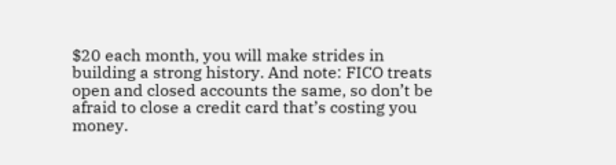$20 each month, you will make strides in building a strong history. And note: FICO treats open and closed accounts the same, so don’t be afraid to close a credit card that’s costing you money.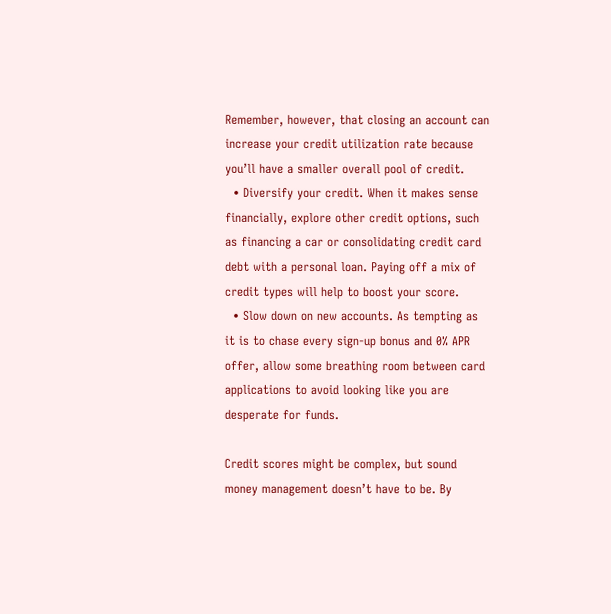Remember, however, that closing an account can increase your credit utilization rate because you’ll have a smaller overall pool of credit.
  • Diversify your credit. When it makes sense financially, explore other credit options, such as financing a car or consolidating credit card debt with a personal loan. Paying off a mix of credit types will help to boost your score.
  • Slow down on new accounts. As tempting as it is to chase every sign-up bonus and 0% APR offer, allow some breathing room between card applications to avoid looking like you are desperate for funds.

Credit scores might be complex, but sound money management doesn’t have to be. By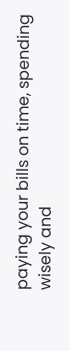paying your bills on time, spending wisely and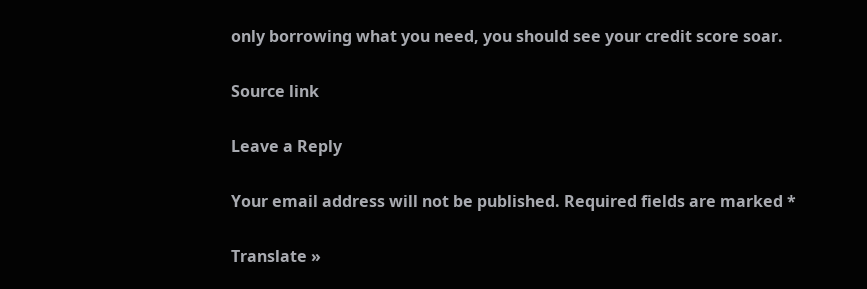only borrowing what you need, you should see your credit score soar.

Source link

Leave a Reply

Your email address will not be published. Required fields are marked *

Translate »